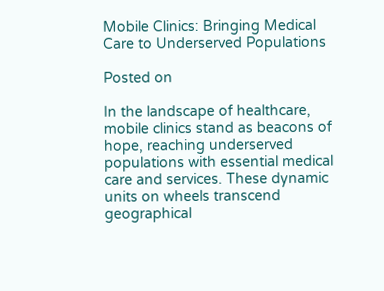Mobile Clinics: Bringing Medical Care to Underserved Populations

Posted on

In the landscape of healthcare, mobile clinics stand as beacons of hope, reaching underserved populations with essential medical care and services. These dynamic units on wheels transcend geographical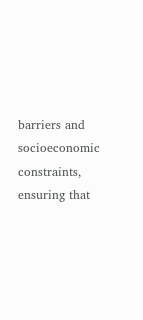barriers and socioeconomic constraints, ensuring that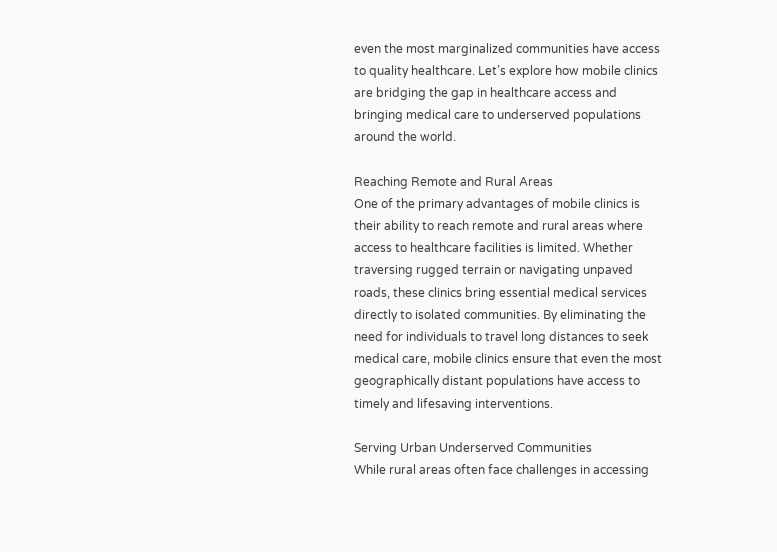even the most marginalized communities have access to quality healthcare. Let’s explore how mobile clinics are bridging the gap in healthcare access and bringing medical care to underserved populations around the world.

Reaching Remote and Rural Areas
One of the primary advantages of mobile clinics is their ability to reach remote and rural areas where access to healthcare facilities is limited. Whether traversing rugged terrain or navigating unpaved roads, these clinics bring essential medical services directly to isolated communities. By eliminating the need for individuals to travel long distances to seek medical care, mobile clinics ensure that even the most geographically distant populations have access to timely and lifesaving interventions.

Serving Urban Underserved Communities
While rural areas often face challenges in accessing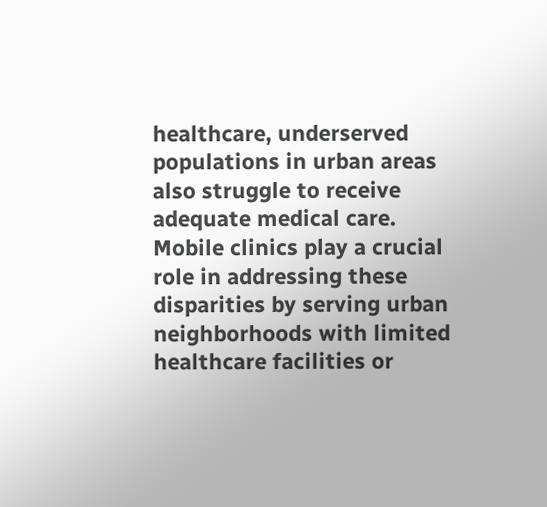healthcare, underserved populations in urban areas also struggle to receive adequate medical care. Mobile clinics play a crucial role in addressing these disparities by serving urban neighborhoods with limited healthcare facilities or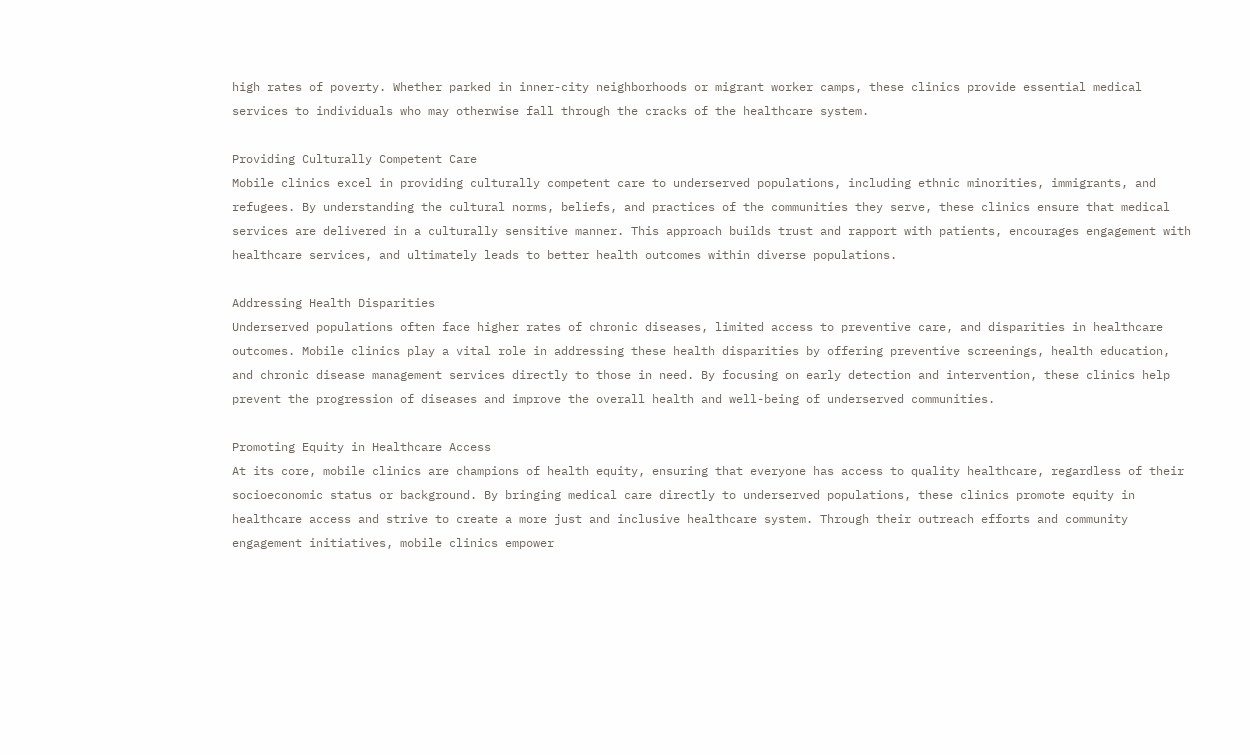high rates of poverty. Whether parked in inner-city neighborhoods or migrant worker camps, these clinics provide essential medical services to individuals who may otherwise fall through the cracks of the healthcare system.

Providing Culturally Competent Care
Mobile clinics excel in providing culturally competent care to underserved populations, including ethnic minorities, immigrants, and refugees. By understanding the cultural norms, beliefs, and practices of the communities they serve, these clinics ensure that medical services are delivered in a culturally sensitive manner. This approach builds trust and rapport with patients, encourages engagement with healthcare services, and ultimately leads to better health outcomes within diverse populations.

Addressing Health Disparities
Underserved populations often face higher rates of chronic diseases, limited access to preventive care, and disparities in healthcare outcomes. Mobile clinics play a vital role in addressing these health disparities by offering preventive screenings, health education, and chronic disease management services directly to those in need. By focusing on early detection and intervention, these clinics help prevent the progression of diseases and improve the overall health and well-being of underserved communities.

Promoting Equity in Healthcare Access
At its core, mobile clinics are champions of health equity, ensuring that everyone has access to quality healthcare, regardless of their socioeconomic status or background. By bringing medical care directly to underserved populations, these clinics promote equity in healthcare access and strive to create a more just and inclusive healthcare system. Through their outreach efforts and community engagement initiatives, mobile clinics empower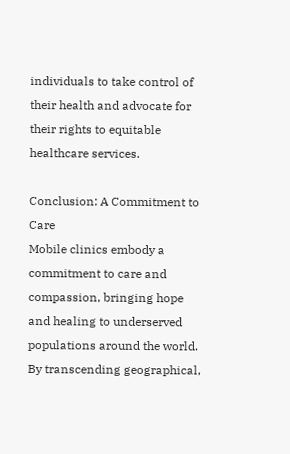individuals to take control of their health and advocate for their rights to equitable healthcare services.

Conclusion: A Commitment to Care
Mobile clinics embody a commitment to care and compassion, bringing hope and healing to underserved populations around the world. By transcending geographical,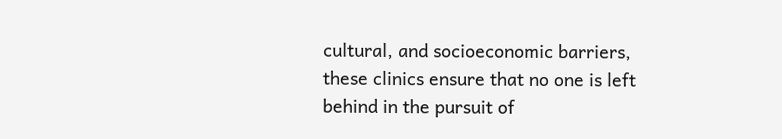cultural, and socioeconomic barriers, these clinics ensure that no one is left behind in the pursuit of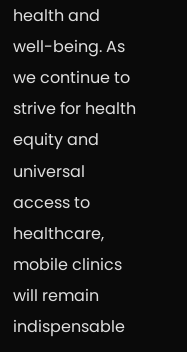health and well-being. As we continue to strive for health equity and universal access to healthcare, mobile clinics will remain indispensable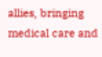allies, bringing medical care and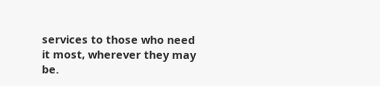services to those who need it most, wherever they may be.